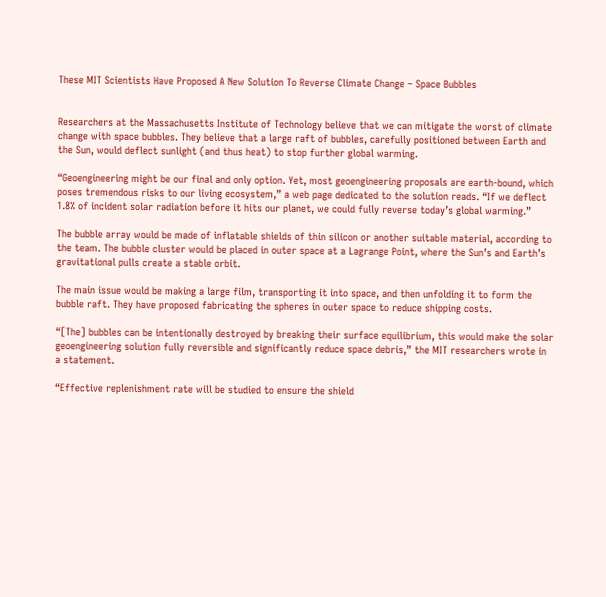These MIT Scientists Have Proposed A New Solution To Reverse Climate Change – Space Bubbles


Researchers at the Massachusetts Institute of Technology believe that we can mitigate the worst of climate change with space bubbles. They believe that a large raft of bubbles, carefully positioned between Earth and the Sun, would deflect sunlight (and thus heat) to stop further global warming.

“Geoengineering might be our final and only option. Yet, most geoengineering proposals are earth-bound, which poses tremendous risks to our living ecosystem,” a web page dedicated to the solution reads. “If we deflect 1.8% of incident solar radiation before it hits our planet, we could fully reverse today’s global warming.”

The bubble array would be made of inflatable shields of thin silicon or another suitable material, according to the team. The bubble cluster would be placed in outer space at a Lagrange Point, where the Sun’s and Earth’s gravitational pulls create a stable orbit.

The main issue would be making a large film, transporting it into space, and then unfolding it to form the bubble raft. They have proposed fabricating the spheres in outer space to reduce shipping costs.

“[The] bubbles can be intentionally destroyed by breaking their surface equilibrium, this would make the solar geoengineering solution fully reversible and significantly reduce space debris,” the MIT researchers wrote in a statement.

“Effective replenishment rate will be studied to ensure the shield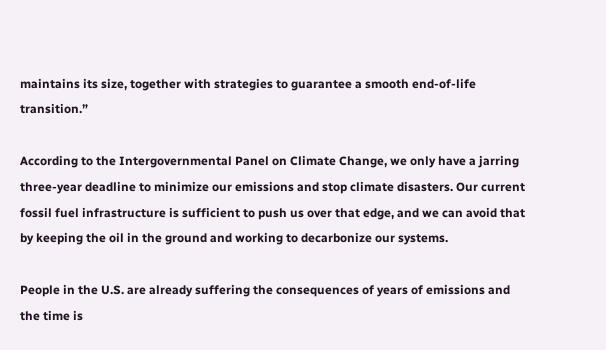maintains its size, together with strategies to guarantee a smooth end-of-life transition.”

According to the Intergovernmental Panel on Climate Change, we only have a jarring three-year deadline to minimize our emissions and stop climate disasters. Our current fossil fuel infrastructure is sufficient to push us over that edge, and we can avoid that by keeping the oil in the ground and working to decarbonize our systems.

People in the U.S. are already suffering the consequences of years of emissions and the time is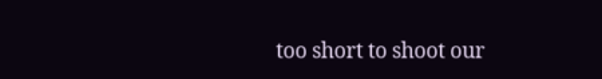too short to shoot our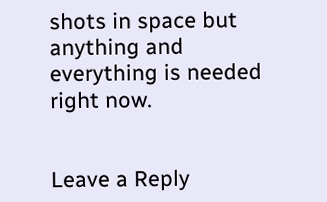shots in space but anything and everything is needed right now.


Leave a Reply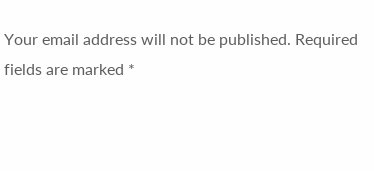Your email address will not be published. Required fields are marked *